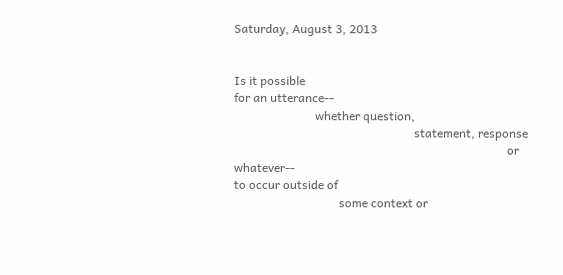Saturday, August 3, 2013


Is it possible
for an utterance--
                           whether question,
                                                            statement, response
                                                                                           or whatever--
to occur outside of
                                   some context or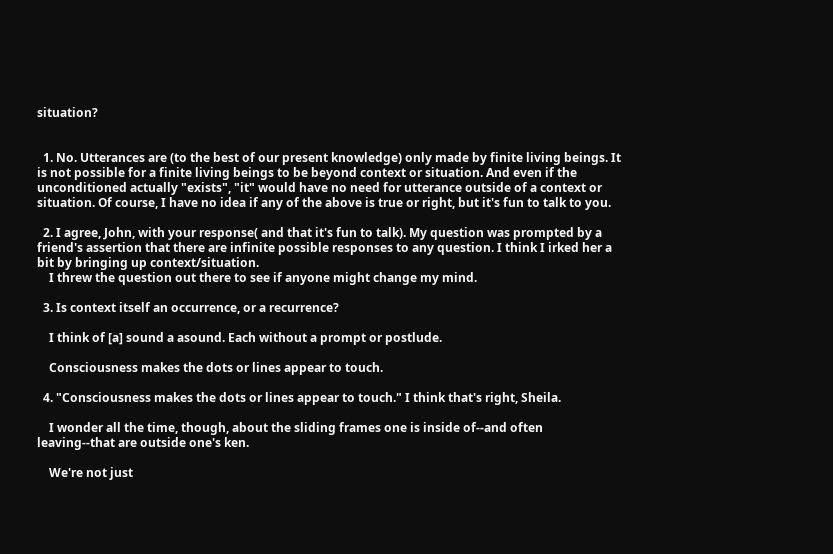situation?


  1. No. Utterances are (to the best of our present knowledge) only made by finite living beings. It is not possible for a finite living beings to be beyond context or situation. And even if the unconditioned actually "exists", "it" would have no need for utterance outside of a context or situation. Of course, I have no idea if any of the above is true or right, but it's fun to talk to you.

  2. I agree, John, with your response( and that it's fun to talk). My question was prompted by a friend's assertion that there are infinite possible responses to any question. I think I irked her a bit by bringing up context/situation.
    I threw the question out there to see if anyone might change my mind.

  3. Is context itself an occurrence, or a recurrence?

    I think of [a] sound a asound. Each without a prompt or postlude.

    Consciousness makes the dots or lines appear to touch.

  4. "Consciousness makes the dots or lines appear to touch." I think that's right, Sheila.

    I wonder all the time, though, about the sliding frames one is inside of--and often leaving--that are outside one's ken.

    We're not just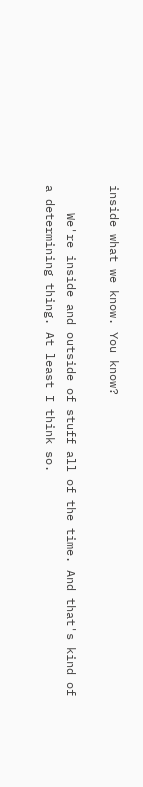inside what we know. You know?

    We're inside and outside of stuff all of the time. And that's kind of a determining thing. At least I think so.